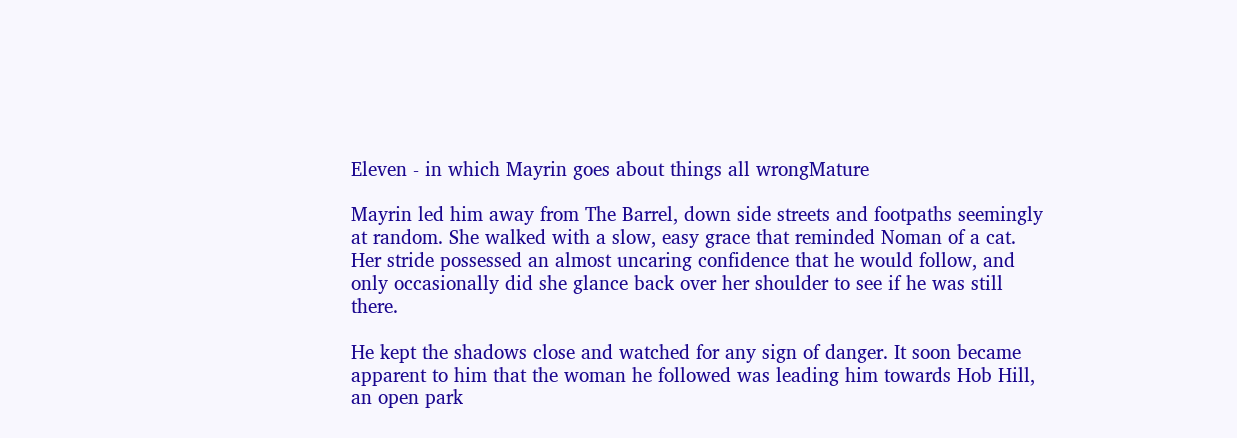Eleven - in which Mayrin goes about things all wrongMature

Mayrin led him away from The Barrel, down side streets and footpaths seemingly at random. She walked with a slow, easy grace that reminded Noman of a cat. Her stride possessed an almost uncaring confidence that he would follow, and only occasionally did she glance back over her shoulder to see if he was still there.

He kept the shadows close and watched for any sign of danger. It soon became apparent to him that the woman he followed was leading him towards Hob Hill, an open park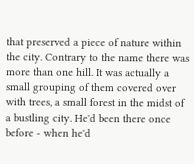that preserved a piece of nature within the city. Contrary to the name there was more than one hill. It was actually a small grouping of them covered over with trees, a small forest in the midst of a bustling city. He'd been there once before - when he'd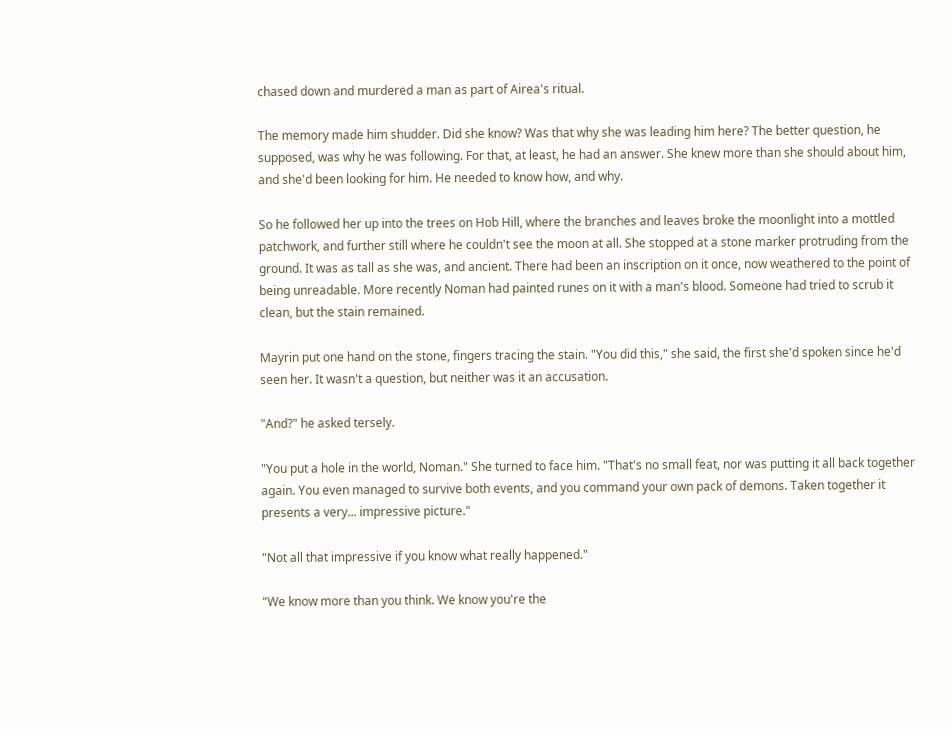chased down and murdered a man as part of Airea's ritual.

The memory made him shudder. Did she know? Was that why she was leading him here? The better question, he supposed, was why he was following. For that, at least, he had an answer. She knew more than she should about him, and she'd been looking for him. He needed to know how, and why.

So he followed her up into the trees on Hob Hill, where the branches and leaves broke the moonlight into a mottled patchwork, and further still where he couldn't see the moon at all. She stopped at a stone marker protruding from the ground. It was as tall as she was, and ancient. There had been an inscription on it once, now weathered to the point of being unreadable. More recently Noman had painted runes on it with a man's blood. Someone had tried to scrub it clean, but the stain remained.

Mayrin put one hand on the stone, fingers tracing the stain. "You did this," she said, the first she'd spoken since he'd seen her. It wasn't a question, but neither was it an accusation.

"And?" he asked tersely.

"You put a hole in the world, Noman." She turned to face him. "That's no small feat, nor was putting it all back together again. You even managed to survive both events, and you command your own pack of demons. Taken together it presents a very... impressive picture."

"Not all that impressive if you know what really happened."

"We know more than you think. We know you're the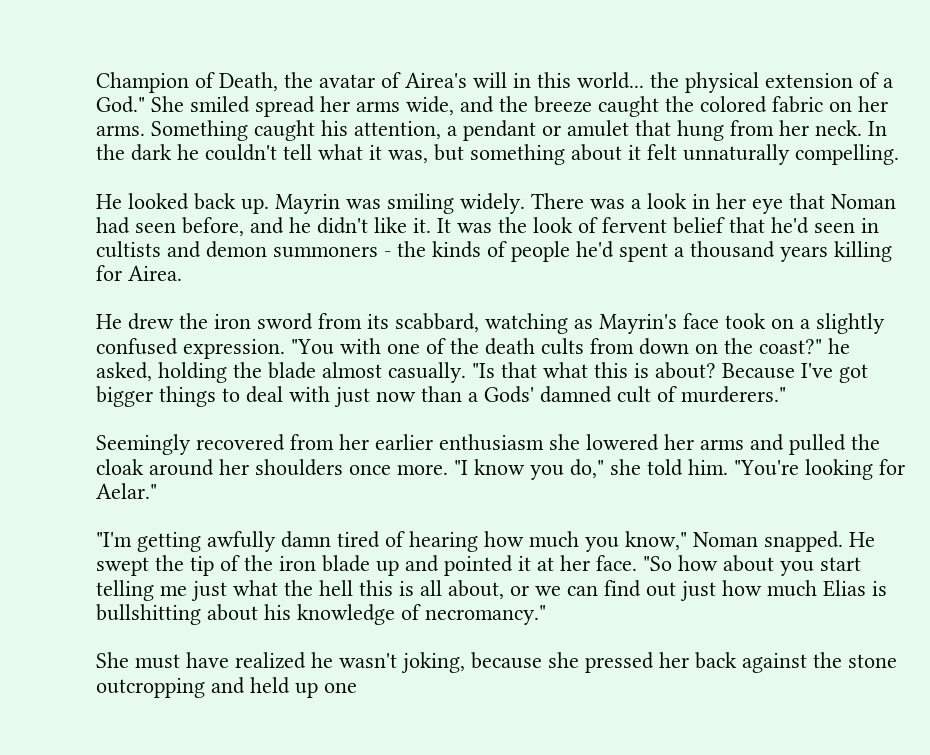Champion of Death, the avatar of Airea's will in this world... the physical extension of a God." She smiled spread her arms wide, and the breeze caught the colored fabric on her arms. Something caught his attention, a pendant or amulet that hung from her neck. In the dark he couldn't tell what it was, but something about it felt unnaturally compelling.

He looked back up. Mayrin was smiling widely. There was a look in her eye that Noman had seen before, and he didn't like it. It was the look of fervent belief that he'd seen in cultists and demon summoners - the kinds of people he'd spent a thousand years killing for Airea.

He drew the iron sword from its scabbard, watching as Mayrin's face took on a slightly confused expression. "You with one of the death cults from down on the coast?" he asked, holding the blade almost casually. "Is that what this is about? Because I've got bigger things to deal with just now than a Gods' damned cult of murderers."

Seemingly recovered from her earlier enthusiasm she lowered her arms and pulled the cloak around her shoulders once more. "I know you do," she told him. "You're looking for Aelar."

"I'm getting awfully damn tired of hearing how much you know," Noman snapped. He swept the tip of the iron blade up and pointed it at her face. "So how about you start telling me just what the hell this is all about, or we can find out just how much Elias is bullshitting about his knowledge of necromancy."

She must have realized he wasn't joking, because she pressed her back against the stone outcropping and held up one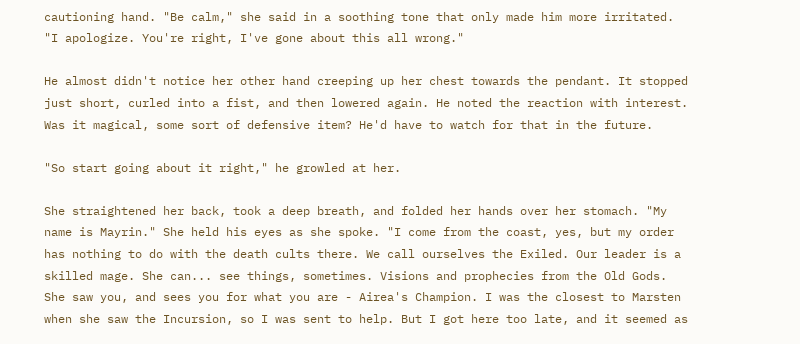cautioning hand. "Be calm," she said in a soothing tone that only made him more irritated. "I apologize. You're right, I've gone about this all wrong."

He almost didn't notice her other hand creeping up her chest towards the pendant. It stopped just short, curled into a fist, and then lowered again. He noted the reaction with interest. Was it magical, some sort of defensive item? He'd have to watch for that in the future.

"So start going about it right," he growled at her.

She straightened her back, took a deep breath, and folded her hands over her stomach. "My name is Mayrin." She held his eyes as she spoke. "I come from the coast, yes, but my order has nothing to do with the death cults there. We call ourselves the Exiled. Our leader is a skilled mage. She can... see things, sometimes. Visions and prophecies from the Old Gods. She saw you, and sees you for what you are - Airea's Champion. I was the closest to Marsten when she saw the Incursion, so I was sent to help. But I got here too late, and it seemed as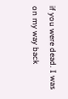if you were dead. I was on my way back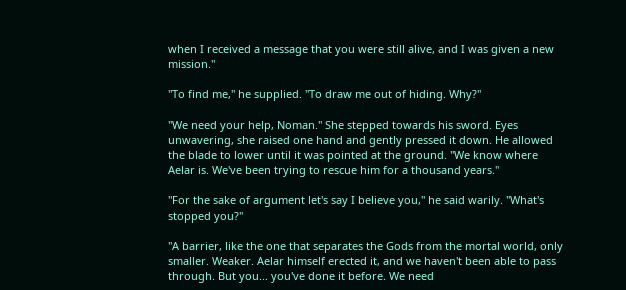when I received a message that you were still alive, and I was given a new mission."

"To find me," he supplied. "To draw me out of hiding. Why?"

"We need your help, Noman." She stepped towards his sword. Eyes unwavering, she raised one hand and gently pressed it down. He allowed the blade to lower until it was pointed at the ground. "We know where Aelar is. We've been trying to rescue him for a thousand years."

"For the sake of argument let's say I believe you," he said warily. "What's stopped you?"

"A barrier, like the one that separates the Gods from the mortal world, only smaller. Weaker. Aelar himself erected it, and we haven't been able to pass through. But you... you've done it before. We need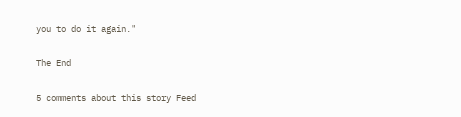you to do it again."

The End

5 comments about this story Feed